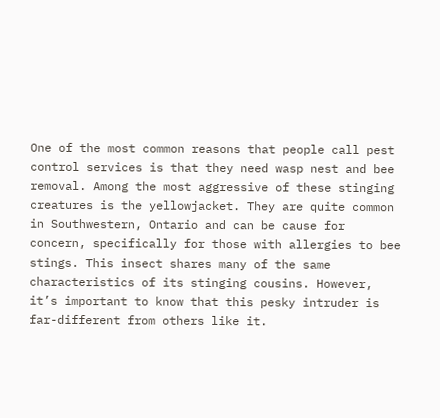One of the most common reasons that people call pest control services is that they need wasp nest and bee removal. Among the most aggressive of these stinging creatures is the yellowjacket. They are quite common in Southwestern, Ontario and can be cause for concern, specifically for those with allergies to bee stings. This insect shares many of the same characteristics of its stinging cousins. However, it’s important to know that this pesky intruder is far-different from others like it.